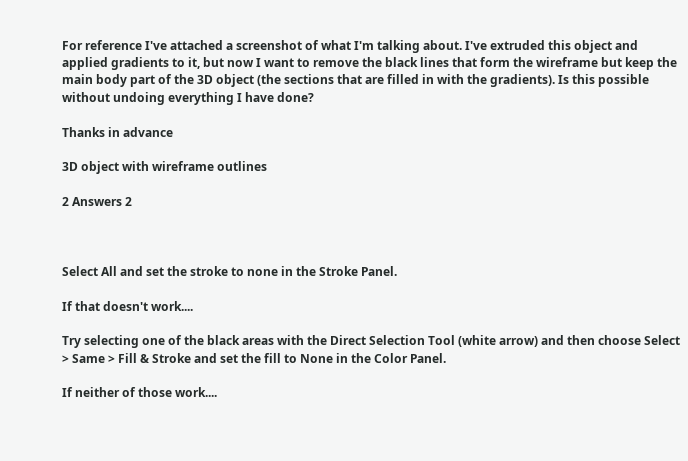For reference I've attached a screenshot of what I'm talking about. I've extruded this object and applied gradients to it, but now I want to remove the black lines that form the wireframe but keep the main body part of the 3D object (the sections that are filled in with the gradients). Is this possible without undoing everything I have done?

Thanks in advance

3D object with wireframe outlines

2 Answers 2



Select All and set the stroke to none in the Stroke Panel.

If that doesn't work....

Try selecting one of the black areas with the Direct Selection Tool (white arrow) and then choose Select > Same > Fill & Stroke and set the fill to None in the Color Panel.

If neither of those work....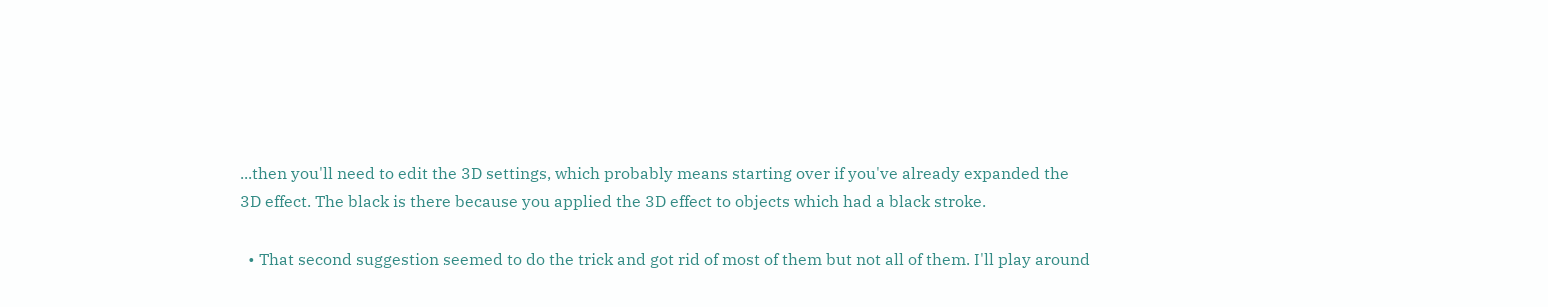...then you'll need to edit the 3D settings, which probably means starting over if you've already expanded the 3D effect. The black is there because you applied the 3D effect to objects which had a black stroke.

  • That second suggestion seemed to do the trick and got rid of most of them but not all of them. I'll play around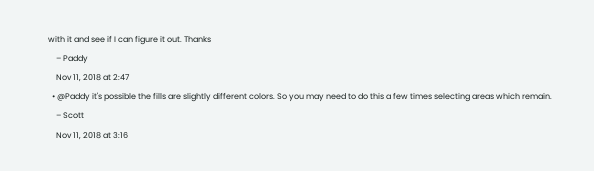with it and see if I can figure it out. Thanks
    – Paddy
    Nov 11, 2018 at 2:47
  • @Paddy it's possible the fills are slightly different colors. So you may need to do this a few times selecting areas which remain.
    – Scott
    Nov 11, 2018 at 3:16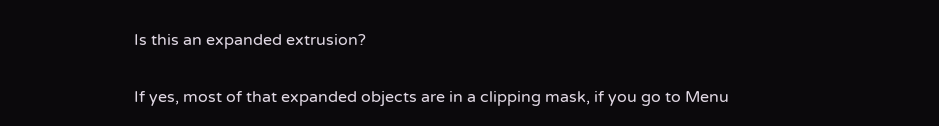Is this an expanded extrusion?

If yes, most of that expanded objects are in a clipping mask, if you go to Menu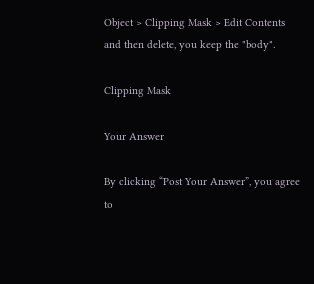Object > Clipping Mask > Edit Contents and then delete, you keep the "body".

Clipping Mask

Your Answer

By clicking “Post Your Answer”, you agree to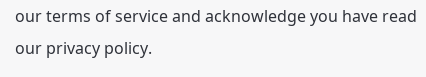our terms of service and acknowledge you have read our privacy policy.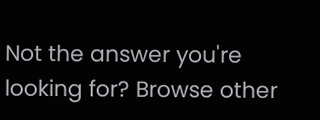Not the answer you're looking for? Browse other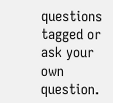questions tagged or ask your own question.